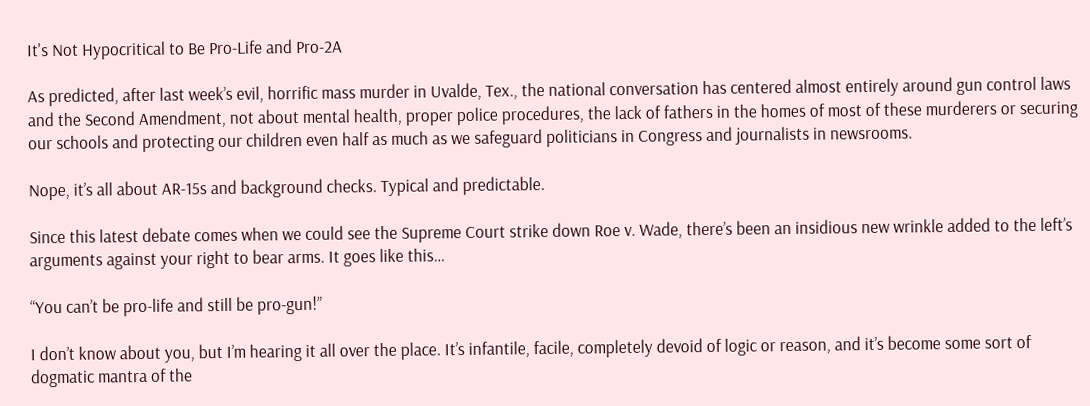It's Not Hypocritical to Be Pro-Life and Pro-2A

As predicted, after last week’s evil, horrific mass murder in Uvalde, Tex., the national conversation has centered almost entirely around gun control laws and the Second Amendment, not about mental health, proper police procedures, the lack of fathers in the homes of most of these murderers or securing our schools and protecting our children even half as much as we safeguard politicians in Congress and journalists in newsrooms.

Nope, it’s all about AR-15s and background checks. Typical and predictable.

Since this latest debate comes when we could see the Supreme Court strike down Roe v. Wade, there’s been an insidious new wrinkle added to the left’s arguments against your right to bear arms. It goes like this…

“You can’t be pro-life and still be pro-gun!”

I don’t know about you, but I’m hearing it all over the place. It’s infantile, facile, completely devoid of logic or reason, and it’s become some sort of dogmatic mantra of the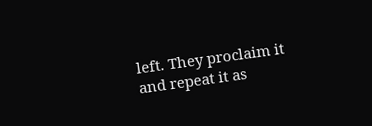left. They proclaim it and repeat it as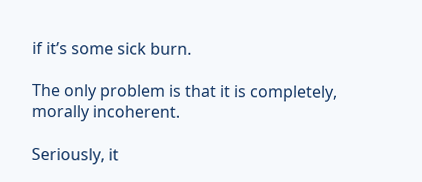if it’s some sick burn.

The only problem is that it is completely, morally incoherent.

Seriously, it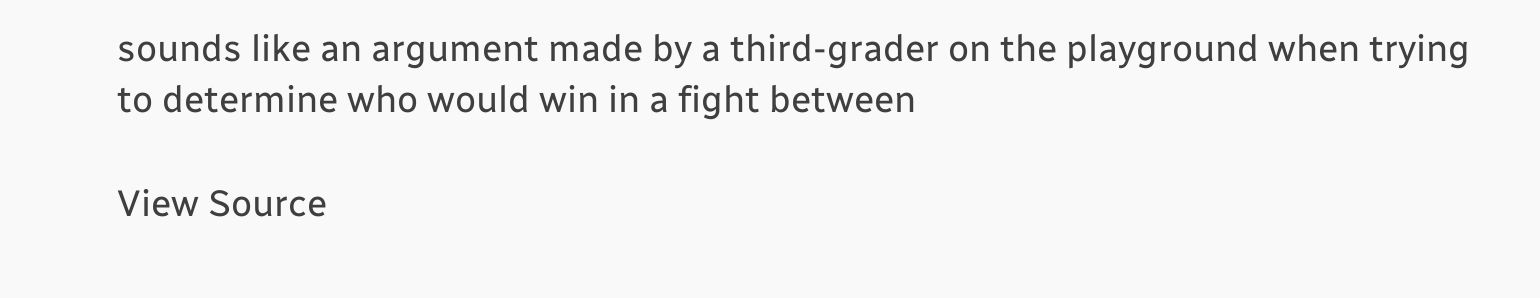sounds like an argument made by a third-grader on the playground when trying to determine who would win in a fight between

View Source